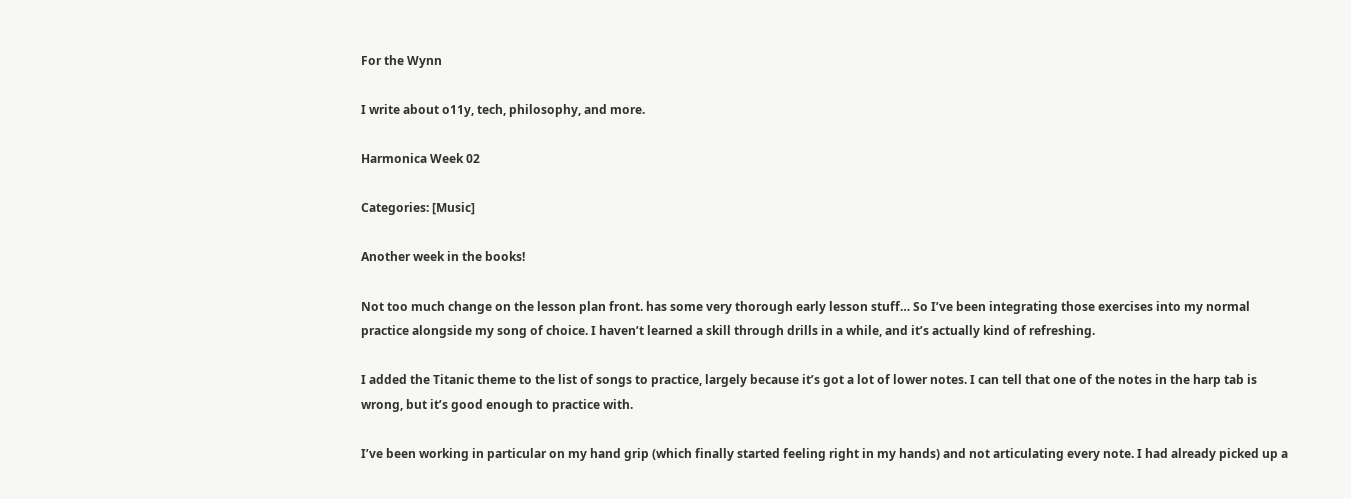For the Wynn

I write about o11y, tech, philosophy, and more.

Harmonica Week 02

Categories: [Music]

Another week in the books!

Not too much change on the lesson plan front. has some very thorough early lesson stuff… So I’ve been integrating those exercises into my normal practice alongside my song of choice. I haven’t learned a skill through drills in a while, and it’s actually kind of refreshing.

I added the Titanic theme to the list of songs to practice, largely because it’s got a lot of lower notes. I can tell that one of the notes in the harp tab is wrong, but it’s good enough to practice with.

I’ve been working in particular on my hand grip (which finally started feeling right in my hands) and not articulating every note. I had already picked up a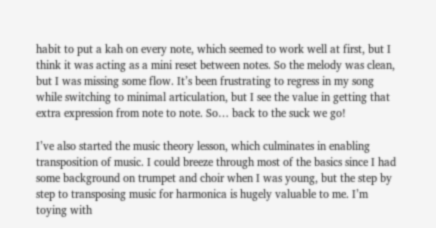habit to put a kah on every note, which seemed to work well at first, but I think it was acting as a mini reset between notes. So the melody was clean, but I was missing some flow. It’s been frustrating to regress in my song while switching to minimal articulation, but I see the value in getting that extra expression from note to note. So… back to the suck we go!

I’ve also started the music theory lesson, which culminates in enabling transposition of music. I could breeze through most of the basics since I had some background on trumpet and choir when I was young, but the step by step to transposing music for harmonica is hugely valuable to me. I’m toying with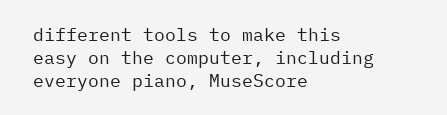different tools to make this easy on the computer, including everyone piano, MuseScore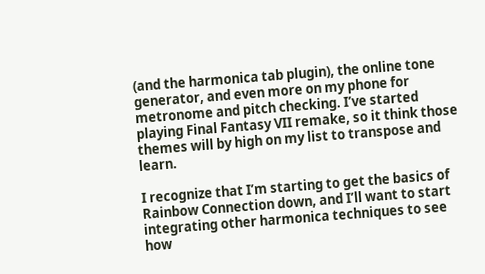(and the harmonica tab plugin), the online tone generator, and even more on my phone for metronome and pitch checking. I’ve started playing Final Fantasy VII remake, so it think those themes will by high on my list to transpose and learn.

I recognize that I’m starting to get the basics of Rainbow Connection down, and I’ll want to start integrating other harmonica techniques to see how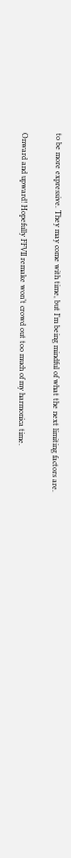to be more expressive. They may come with time, but I’m being mindful of what the next limiting factors are.

Onward and upward! Hopefully FFVII remake won’t crowd out too much of my harmonica time.